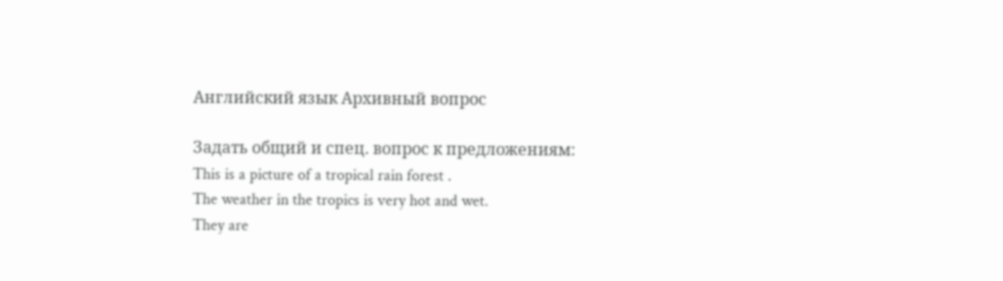Английский язык Архивный вопрос

Задать общий и спец. вопрос к предложениям:
This is a picture of a tropical rain forest .
The weather in the tropics is very hot and wet.
They are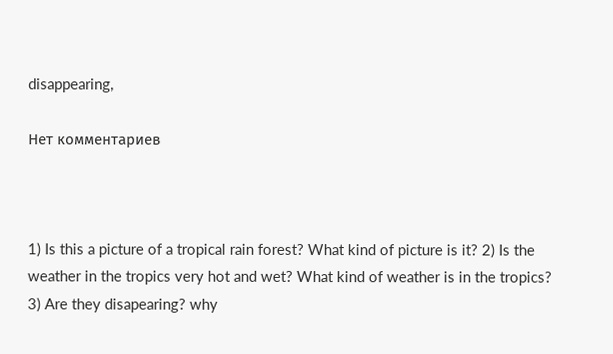disappearing,

Нет комментариев



1) Is this a picture of a tropical rain forest? What kind of picture is it? 2) Is the weather in the tropics very hot and wet? What kind of weather is in the tropics? 3) Are they disapearing? why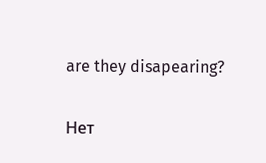are they disapearing?

Нет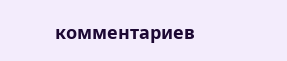комментариев